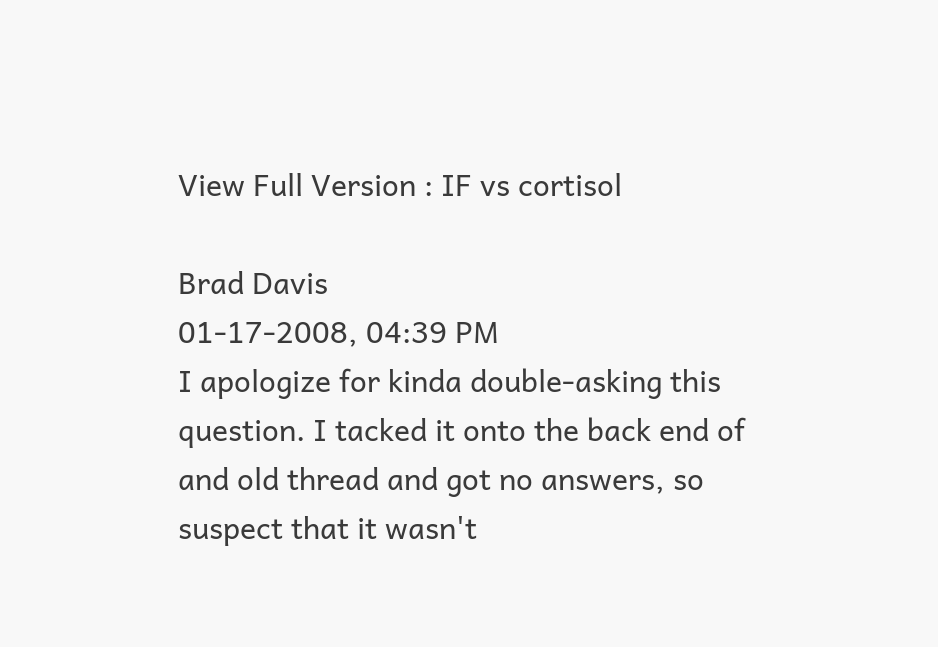View Full Version : IF vs cortisol

Brad Davis
01-17-2008, 04:39 PM
I apologize for kinda double-asking this question. I tacked it onto the back end of and old thread and got no answers, so suspect that it wasn't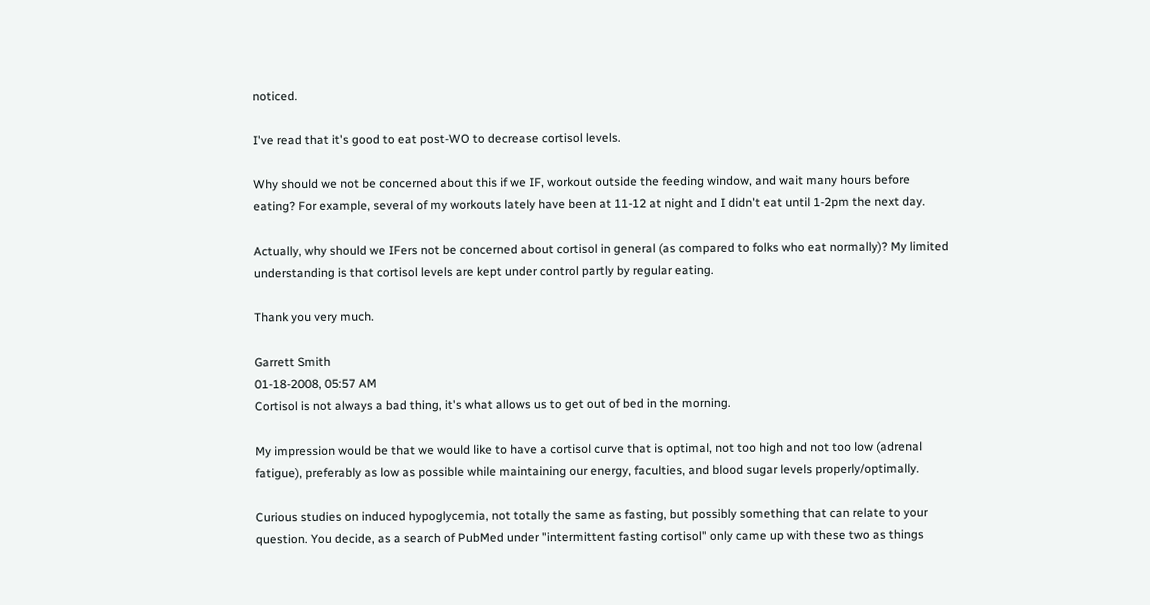noticed.

I've read that it's good to eat post-WO to decrease cortisol levels.

Why should we not be concerned about this if we IF, workout outside the feeding window, and wait many hours before eating? For example, several of my workouts lately have been at 11-12 at night and I didn't eat until 1-2pm the next day.

Actually, why should we IFers not be concerned about cortisol in general (as compared to folks who eat normally)? My limited understanding is that cortisol levels are kept under control partly by regular eating.

Thank you very much.

Garrett Smith
01-18-2008, 05:57 AM
Cortisol is not always a bad thing, it's what allows us to get out of bed in the morning.

My impression would be that we would like to have a cortisol curve that is optimal, not too high and not too low (adrenal fatigue), preferably as low as possible while maintaining our energy, faculties, and blood sugar levels properly/optimally.

Curious studies on induced hypoglycemia, not totally the same as fasting, but possibly something that can relate to your question. You decide, as a search of PubMed under "intermittent fasting cortisol" only came up with these two as things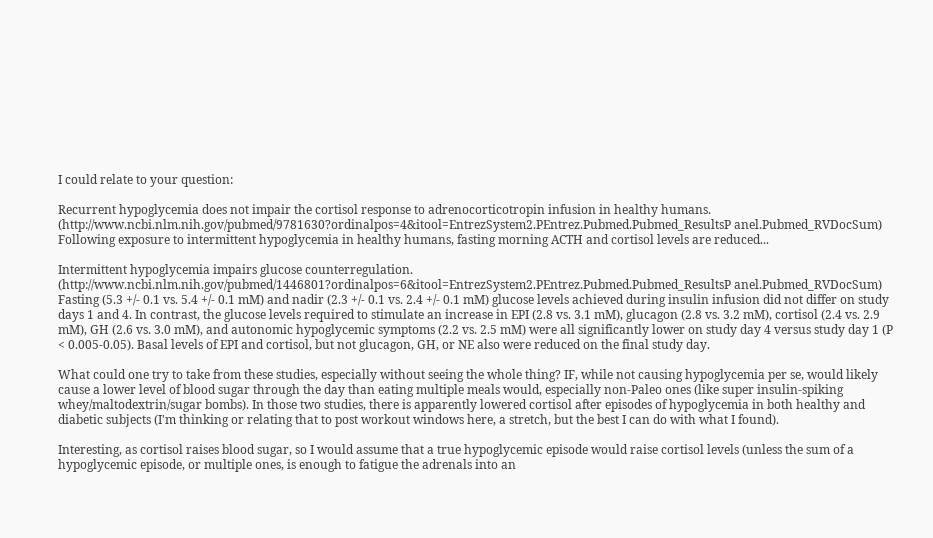I could relate to your question:

Recurrent hypoglycemia does not impair the cortisol response to adrenocorticotropin infusion in healthy humans. (http://www.ncbi.nlm.nih.gov/pubmed/9781630?ordinalpos=4&itool=EntrezSystem2.PEntrez.Pubmed.Pubmed_ResultsP anel.Pubmed_RVDocSum)
Following exposure to intermittent hypoglycemia in healthy humans, fasting morning ACTH and cortisol levels are reduced...

Intermittent hypoglycemia impairs glucose counterregulation. (http://www.ncbi.nlm.nih.gov/pubmed/1446801?ordinalpos=6&itool=EntrezSystem2.PEntrez.Pubmed.Pubmed_ResultsP anel.Pubmed_RVDocSum)
Fasting (5.3 +/- 0.1 vs. 5.4 +/- 0.1 mM) and nadir (2.3 +/- 0.1 vs. 2.4 +/- 0.1 mM) glucose levels achieved during insulin infusion did not differ on study days 1 and 4. In contrast, the glucose levels required to stimulate an increase in EPI (2.8 vs. 3.1 mM), glucagon (2.8 vs. 3.2 mM), cortisol (2.4 vs. 2.9 mM), GH (2.6 vs. 3.0 mM), and autonomic hypoglycemic symptoms (2.2 vs. 2.5 mM) were all significantly lower on study day 4 versus study day 1 (P < 0.005-0.05). Basal levels of EPI and cortisol, but not glucagon, GH, or NE also were reduced on the final study day.

What could one try to take from these studies, especially without seeing the whole thing? IF, while not causing hypoglycemia per se, would likely cause a lower level of blood sugar through the day than eating multiple meals would, especially non-Paleo ones (like super insulin-spiking whey/maltodextrin/sugar bombs). In those two studies, there is apparently lowered cortisol after episodes of hypoglycemia in both healthy and diabetic subjects (I'm thinking or relating that to post workout windows here, a stretch, but the best I can do with what I found).

Interesting, as cortisol raises blood sugar, so I would assume that a true hypoglycemic episode would raise cortisol levels (unless the sum of a hypoglycemic episode, or multiple ones, is enough to fatigue the adrenals into an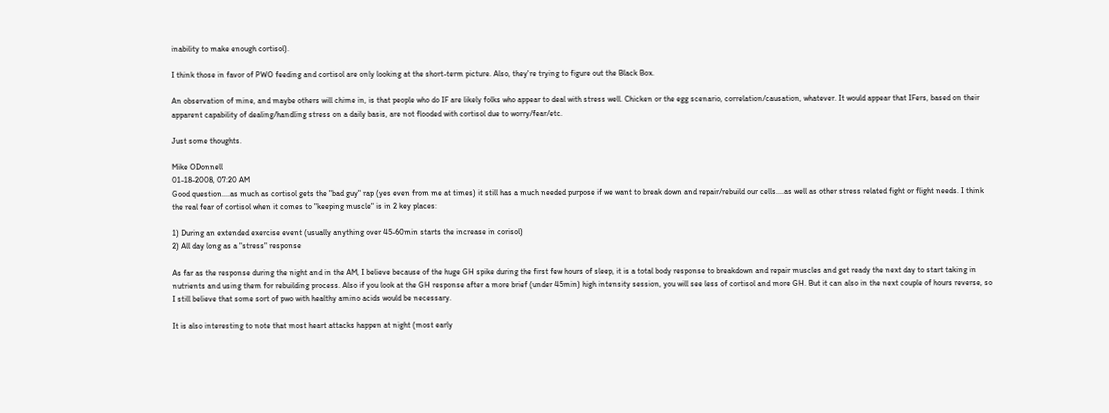inability to make enough cortisol).

I think those in favor of PWO feeding and cortisol are only looking at the short-term picture. Also, they're trying to figure out the Black Box.

An observation of mine, and maybe others will chime in, is that people who do IF are likely folks who appear to deal with stress well. Chicken or the egg scenario, correlation/causation, whatever. It would appear that IFers, based on their apparent capability of dealing/handling stress on a daily basis, are not flooded with cortisol due to worry/fear/etc.

Just some thoughts.

Mike ODonnell
01-18-2008, 07:20 AM
Good question....as much as cortisol gets the "bad guy" rap (yes even from me at times) it still has a much needed purpose if we want to break down and repair/rebuild our cells....as well as other stress related fight or flight needs. I think the real fear of cortisol when it comes to "keeping muscle" is in 2 key places:

1) During an extended exercise event (usually anything over 45-60min starts the increase in corisol)
2) All day long as a "stress" response

As far as the response during the night and in the AM, I believe because of the huge GH spike during the first few hours of sleep, it is a total body response to breakdown and repair muscles and get ready the next day to start taking in nutrients and using them for rebuilding process. Also if you look at the GH response after a more brief (under 45min) high intensity session, you will see less of cortisol and more GH. But it can also in the next couple of hours reverse, so I still believe that some sort of pwo with healthy amino acids would be necessary.

It is also interesting to note that most heart attacks happen at night (most early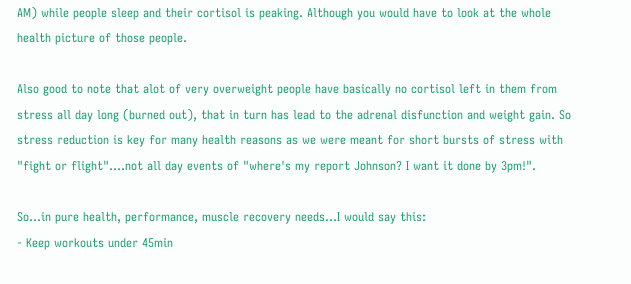AM) while people sleep and their cortisol is peaking. Although you would have to look at the whole health picture of those people.

Also good to note that alot of very overweight people have basically no cortisol left in them from stress all day long (burned out), that in turn has lead to the adrenal disfunction and weight gain. So stress reduction is key for many health reasons as we were meant for short bursts of stress with "fight or flight"....not all day events of "where's my report Johnson? I want it done by 3pm!".

So...in pure health, performance, muscle recovery needs...I would say this:
- Keep workouts under 45min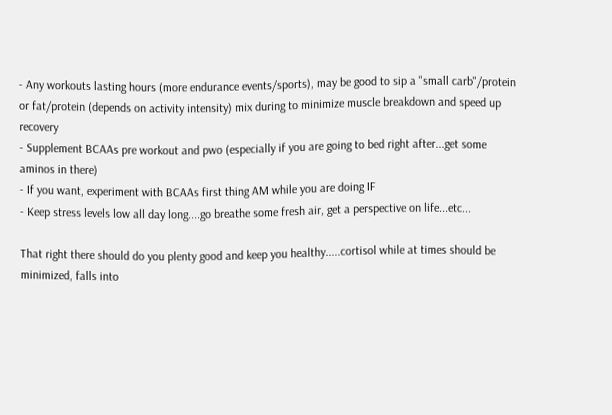- Any workouts lasting hours (more endurance events/sports), may be good to sip a "small carb"/protein or fat/protein (depends on activity intensity) mix during to minimize muscle breakdown and speed up recovery
- Supplement BCAAs pre workout and pwo (especially if you are going to bed right after...get some aminos in there)
- If you want, experiment with BCAAs first thing AM while you are doing IF
- Keep stress levels low all day long....go breathe some fresh air, get a perspective on life...etc...

That right there should do you plenty good and keep you healthy.....cortisol while at times should be minimized, falls into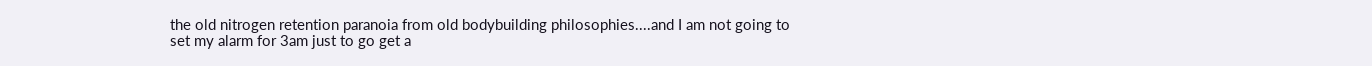the old nitrogen retention paranoia from old bodybuilding philosophies....and I am not going to set my alarm for 3am just to go get a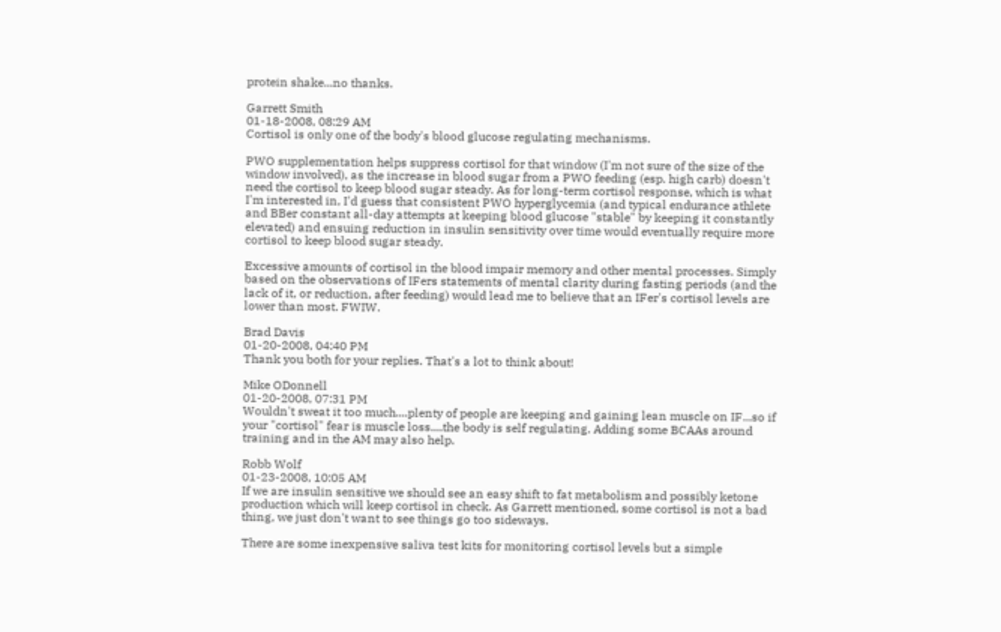protein shake...no thanks.

Garrett Smith
01-18-2008, 08:29 AM
Cortisol is only one of the body's blood glucose regulating mechanisms.

PWO supplementation helps suppress cortisol for that window (I'm not sure of the size of the window involved), as the increase in blood sugar from a PWO feeding (esp. high carb) doesn't need the cortisol to keep blood sugar steady. As for long-term cortisol response, which is what I'm interested in, I'd guess that consistent PWO hyperglycemia (and typical endurance athlete and BBer constant all-day attempts at keeping blood glucose "stable" by keeping it constantly elevated) and ensuing reduction in insulin sensitivity over time would eventually require more cortisol to keep blood sugar steady.

Excessive amounts of cortisol in the blood impair memory and other mental processes. Simply based on the observations of IFers statements of mental clarity during fasting periods (and the lack of it, or reduction, after feeding) would lead me to believe that an IFer's cortisol levels are lower than most. FWIW.

Brad Davis
01-20-2008, 04:40 PM
Thank you both for your replies. That's a lot to think about!

Mike ODonnell
01-20-2008, 07:31 PM
Wouldn't sweat it too much....plenty of people are keeping and gaining lean muscle on IF...so if your "cortisol" fear is muscle loss....the body is self regulating. Adding some BCAAs around training and in the AM may also help.

Robb Wolf
01-23-2008, 10:05 AM
If we are insulin sensitive we should see an easy shift to fat metabolism and possibly ketone production which will keep cortisol in check. As Garrett mentioned, some cortisol is not a bad thing, we just don't want to see things go too sideways.

There are some inexpensive saliva test kits for monitoring cortisol levels but a simple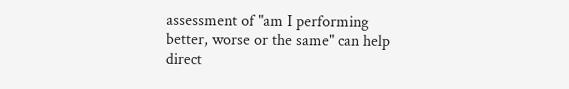assessment of "am I performing better, worse or the same" can help direct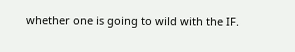whether one is going to wild with the IF.